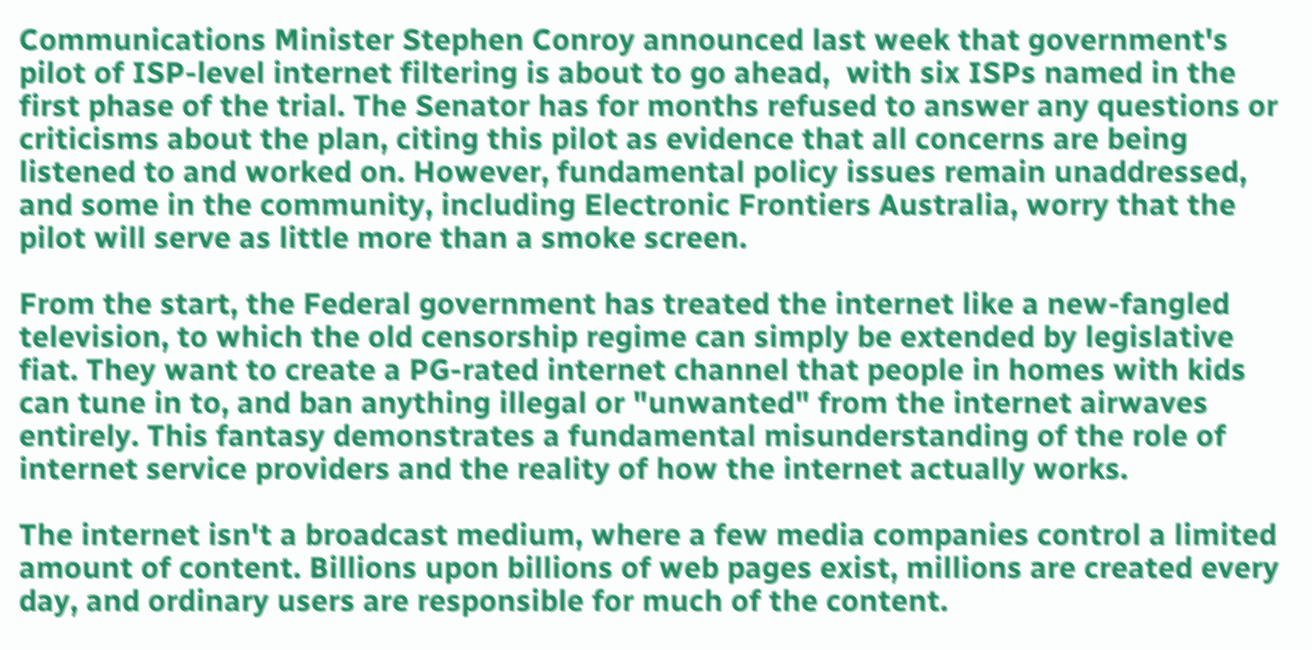Communications Minister Stephen Conroy announced last week that government's pilot of ISP-level internet filtering is about to go ahead,  with six ISPs named in the first phase of the trial. The Senator has for months refused to answer any questions or criticisms about the plan, citing this pilot as evidence that all concerns are being listened to and worked on. However, fundamental policy issues remain unaddressed, and some in the community, including Electronic Frontiers Australia, worry that the pilot will serve as little more than a smoke screen.

From the start, the Federal government has treated the internet like a new-fangled television, to which the old censorship regime can simply be extended by legislative fiat. They want to create a PG-rated internet channel that people in homes with kids can tune in to, and ban anything illegal or "unwanted" from the internet airwaves entirely. This fantasy demonstrates a fundamental misunderstanding of the role of internet service providers and the reality of how the internet actually works.

The internet isn't a broadcast medium, where a few media companies control a limited amount of content. Billions upon billions of web pages exist, millions are created every day, and ordinary users are responsible for much of the content.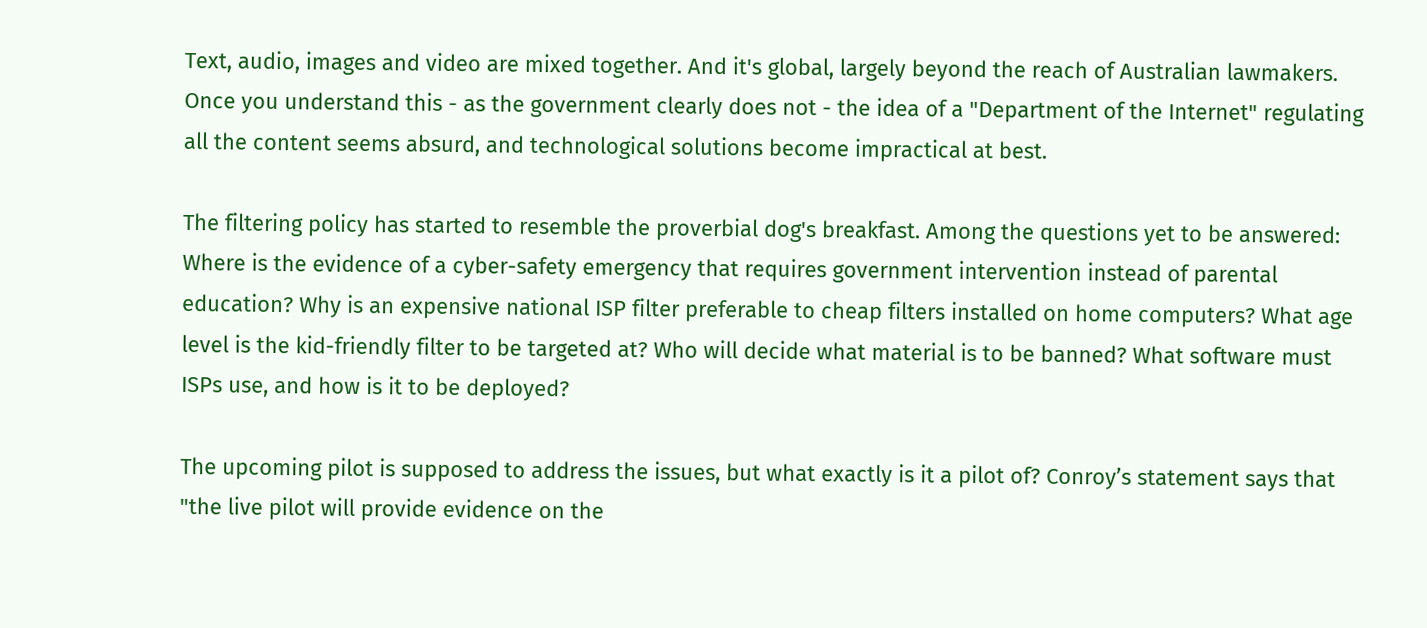Text, audio, images and video are mixed together. And it's global, largely beyond the reach of Australian lawmakers. Once you understand this - as the government clearly does not - the idea of a "Department of the Internet" regulating all the content seems absurd, and technological solutions become impractical at best.

The filtering policy has started to resemble the proverbial dog's breakfast. Among the questions yet to be answered: Where is the evidence of a cyber-safety emergency that requires government intervention instead of parental education? Why is an expensive national ISP filter preferable to cheap filters installed on home computers? What age level is the kid-friendly filter to be targeted at? Who will decide what material is to be banned? What software must ISPs use, and how is it to be deployed?

The upcoming pilot is supposed to address the issues, but what exactly is it a pilot of? Conroy’s statement says that "the live pilot will provide evidence on the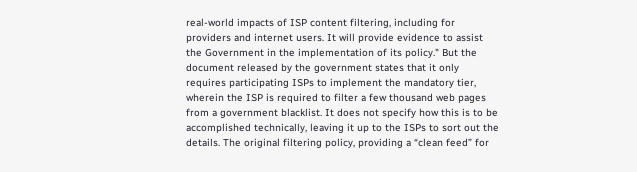real-world impacts of ISP content filtering, including for providers and internet users. It will provide evidence to assist the Government in the implementation of its policy." But the document released by the government states that it only requires participating ISPs to implement the mandatory tier, wherein the ISP is required to filter a few thousand web pages from a government blacklist. It does not specify how this is to be accomplished technically, leaving it up to the ISPs to sort out the details. The original filtering policy, providing a “clean feed” for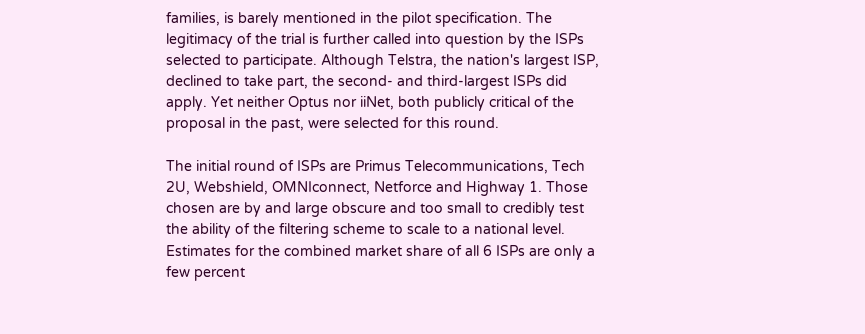families, is barely mentioned in the pilot specification. The legitimacy of the trial is further called into question by the ISPs selected to participate. Although Telstra, the nation's largest ISP, declined to take part, the second- and third-largest ISPs did apply. Yet neither Optus nor iiNet, both publicly critical of the proposal in the past, were selected for this round.

The initial round of ISPs are Primus Telecommunications, Tech 2U, Webshield, OMNIconnect, Netforce and Highway 1. Those chosen are by and large obscure and too small to credibly test the ability of the filtering scheme to scale to a national level. Estimates for the combined market share of all 6 ISPs are only a few percent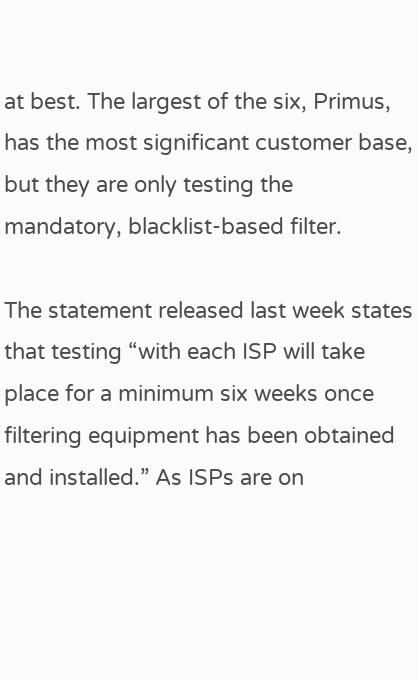at best. The largest of the six, Primus, has the most significant customer base, but they are only testing the mandatory, blacklist-based filter.

The statement released last week states that testing “with each ISP will take place for a minimum six weeks once filtering equipment has been obtained and installed.” As ISPs are on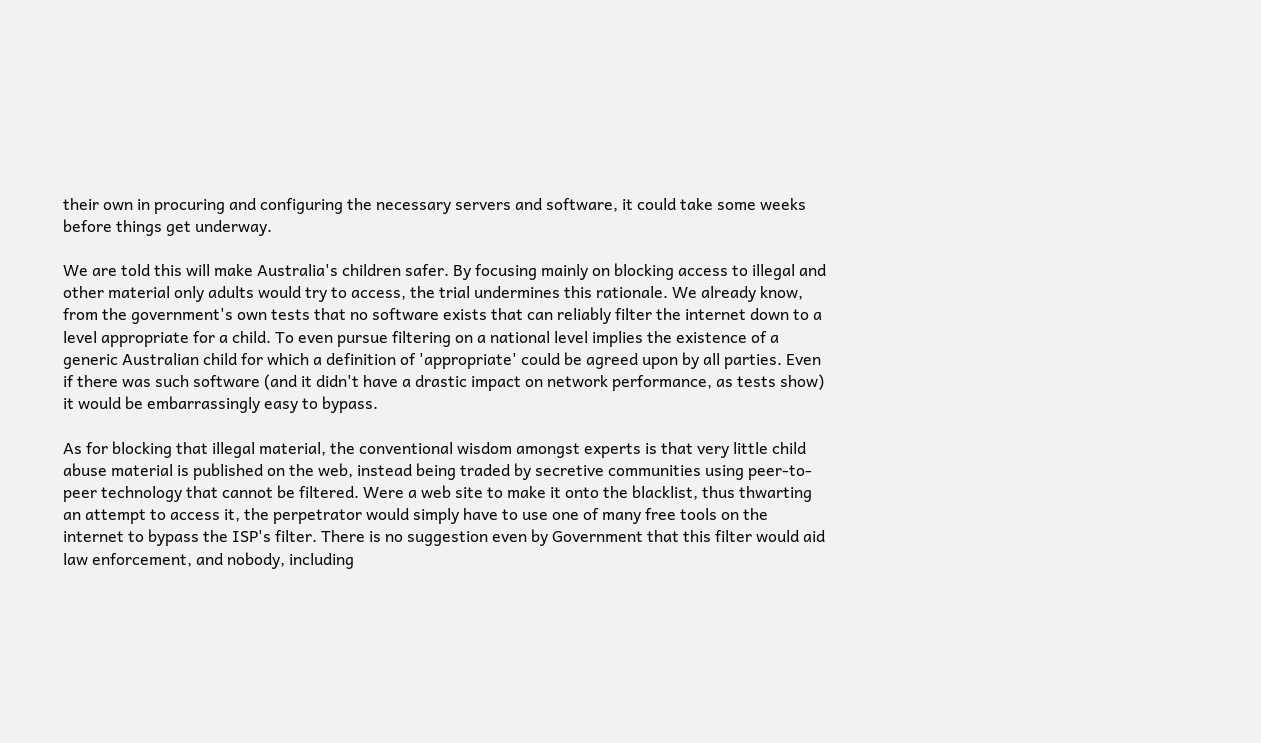their own in procuring and configuring the necessary servers and software, it could take some weeks before things get underway.

We are told this will make Australia's children safer. By focusing mainly on blocking access to illegal and other material only adults would try to access, the trial undermines this rationale. We already know, from the government's own tests that no software exists that can reliably filter the internet down to a level appropriate for a child. To even pursue filtering on a national level implies the existence of a generic Australian child for which a definition of 'appropriate' could be agreed upon by all parties. Even if there was such software (and it didn't have a drastic impact on network performance, as tests show) it would be embarrassingly easy to bypass.

As for blocking that illegal material, the conventional wisdom amongst experts is that very little child abuse material is published on the web, instead being traded by secretive communities using peer-to-peer technology that cannot be filtered. Were a web site to make it onto the blacklist, thus thwarting an attempt to access it, the perpetrator would simply have to use one of many free tools on the internet to bypass the ISP's filter. There is no suggestion even by Government that this filter would aid law enforcement, and nobody, including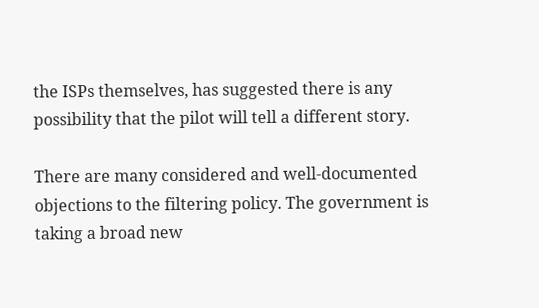the ISPs themselves, has suggested there is any possibility that the pilot will tell a different story.

There are many considered and well-documented objections to the filtering policy. The government is taking a broad new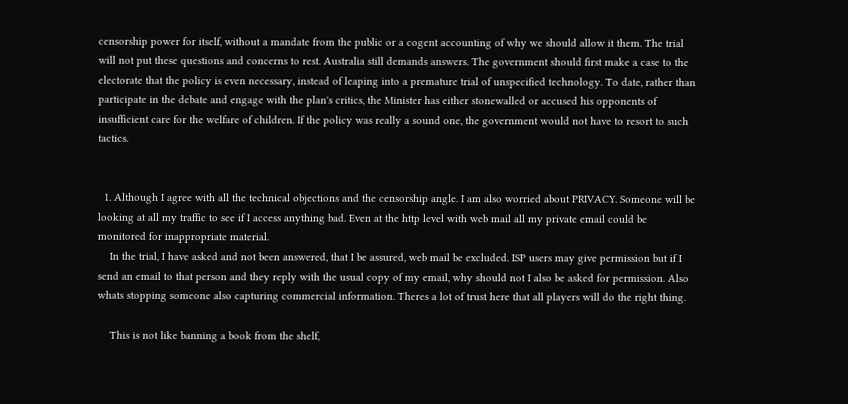censorship power for itself, without a mandate from the public or a cogent accounting of why we should allow it them. The trial will not put these questions and concerns to rest. Australia still demands answers. The government should first make a case to the electorate that the policy is even necessary, instead of leaping into a premature trial of unspecified technology. To date, rather than participate in the debate and engage with the plan's critics, the Minister has either stonewalled or accused his opponents of insufficient care for the welfare of children. If the policy was really a sound one, the government would not have to resort to such tactics.


  1. Although I agree with all the technical objections and the censorship angle. I am also worried about PRIVACY. Someone will be looking at all my traffic to see if I access anything bad. Even at the http level with web mail all my private email could be monitored for inappropriate material.
    In the trial, I have asked and not been answered, that I be assured, web mail be excluded. ISP users may give permission but if I send an email to that person and they reply with the usual copy of my email, why should not I also be asked for permission. Also whats stopping someone also capturing commercial information. Theres a lot of trust here that all players will do the right thing.

    This is not like banning a book from the shelf,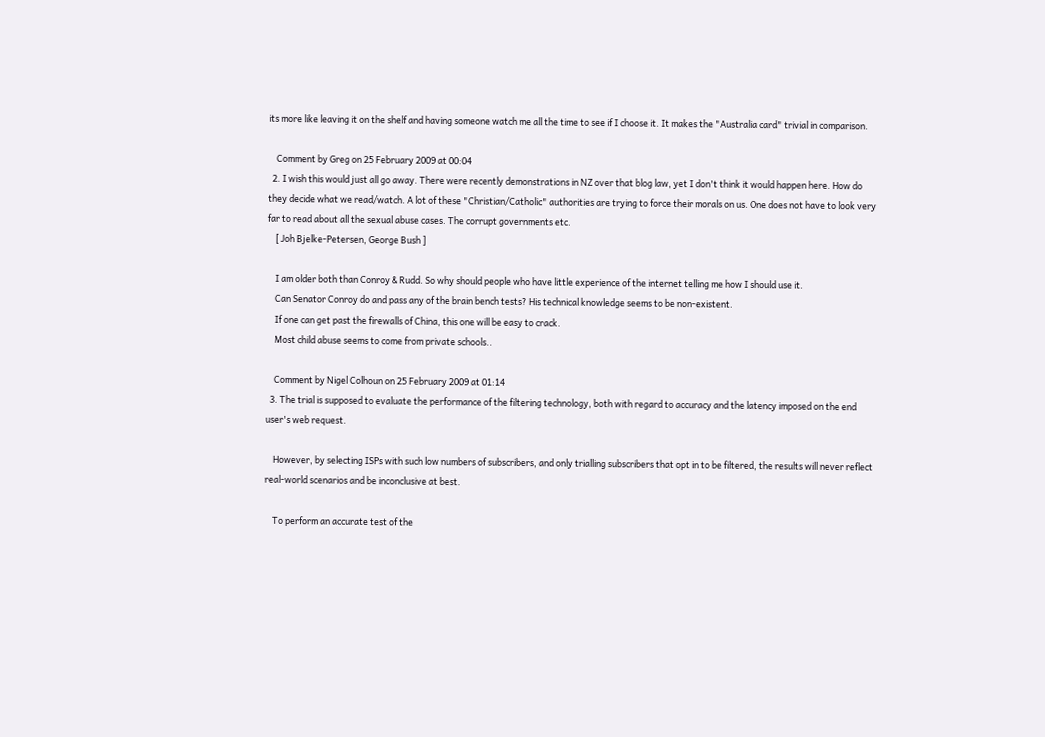its more like leaving it on the shelf and having someone watch me all the time to see if I choose it. It makes the "Australia card" trivial in comparison.

    Comment by Greg on 25 February 2009 at 00:04
  2. I wish this would just all go away. There were recently demonstrations in NZ over that blog law, yet I don't think it would happen here. How do they decide what we read/watch. A lot of these "Christian/Catholic" authorities are trying to force their morals on us. One does not have to look very far to read about all the sexual abuse cases. The corrupt governments etc.
    [ Joh Bjelke-Petersen, George Bush ]

    I am older both than Conroy & Rudd. So why should people who have little experience of the internet telling me how I should use it.
    Can Senator Conroy do and pass any of the brain bench tests? His technical knowledge seems to be non-existent.
    If one can get past the firewalls of China, this one will be easy to crack.
    Most child abuse seems to come from private schools..

    Comment by Nigel Colhoun on 25 February 2009 at 01:14
  3. The trial is supposed to evaluate the performance of the filtering technology, both with regard to accuracy and the latency imposed on the end user's web request.

    However, by selecting ISPs with such low numbers of subscribers, and only trialling subscribers that opt in to be filtered, the results will never reflect real-world scenarios and be inconclusive at best.

    To perform an accurate test of the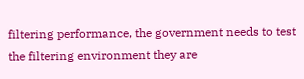filtering performance, the government needs to test the filtering environment they are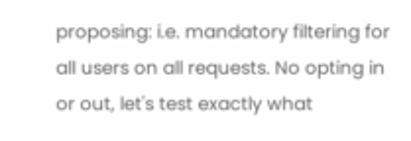proposing: i.e. mandatory filtering for all users on all requests. No opting in or out, let's test exactly what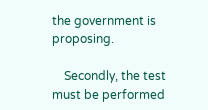the government is proposing.

    Secondly, the test must be performed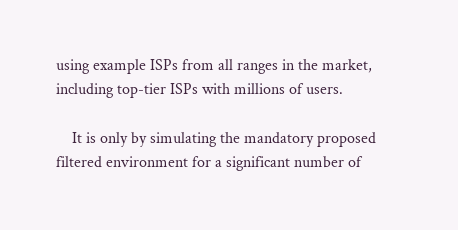using example ISPs from all ranges in the market, including top-tier ISPs with millions of users.

    It is only by simulating the mandatory proposed filtered environment for a significant number of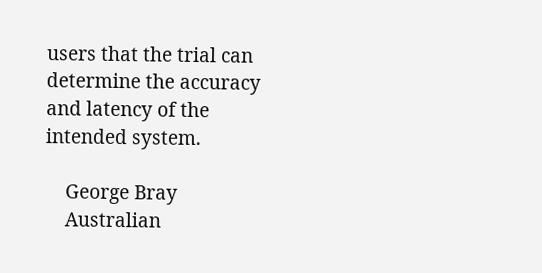users that the trial can determine the accuracy and latency of the intended system.

    George Bray
    Australian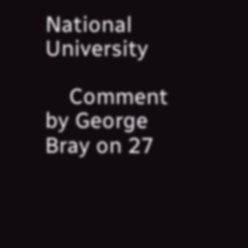National University

    Comment by George Bray on 27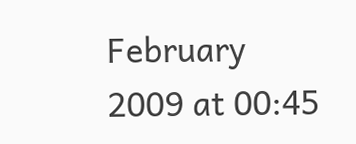February 2009 at 00:45